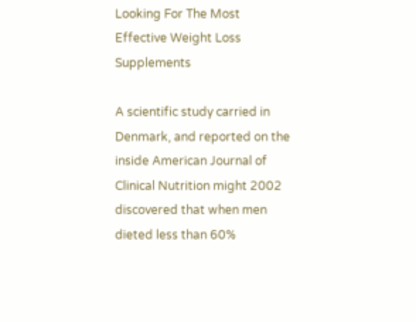Looking For The Most Effective Weight Loss Supplements

A scientific study carried in Denmark, and reported on the inside American Journal of Clinical Nutrition might 2002 discovered that when men dieted less than 60%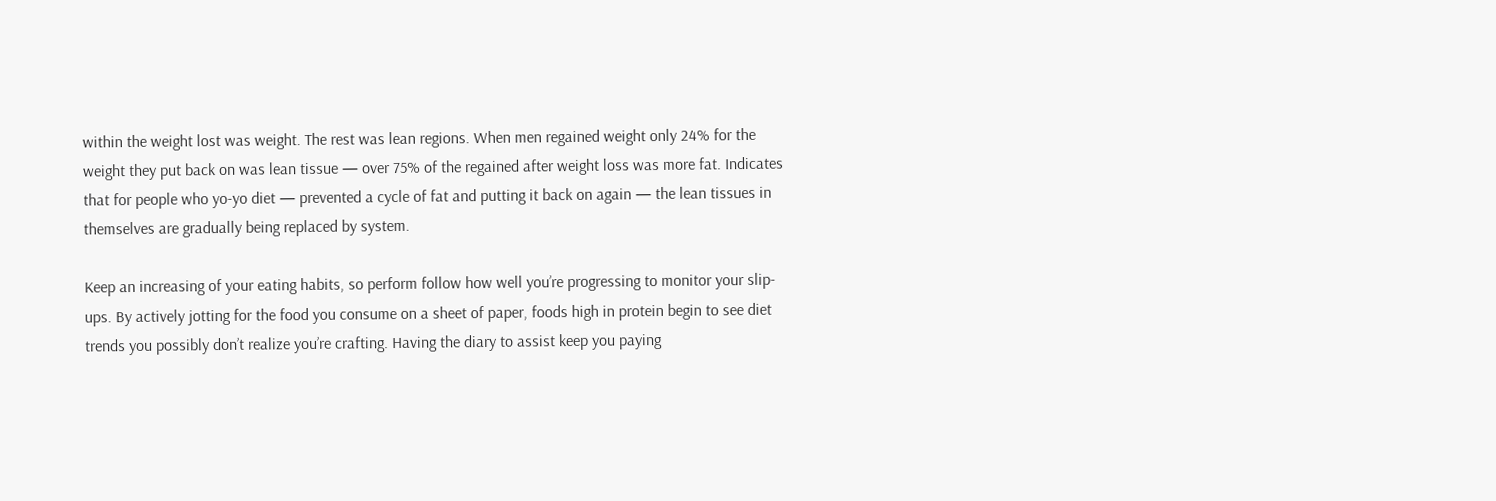within the weight lost was weight. The rest was lean regions. When men regained weight only 24% for the weight they put back on was lean tissue — over 75% of the regained after weight loss was more fat. Indicates that for people who yo-yo diet — prevented a cycle of fat and putting it back on again — the lean tissues in themselves are gradually being replaced by system.

Keep an increasing of your eating habits, so perform follow how well you’re progressing to monitor your slip-ups. By actively jotting for the food you consume on a sheet of paper, foods high in protein begin to see diet trends you possibly don’t realize you’re crafting. Having the diary to assist keep you paying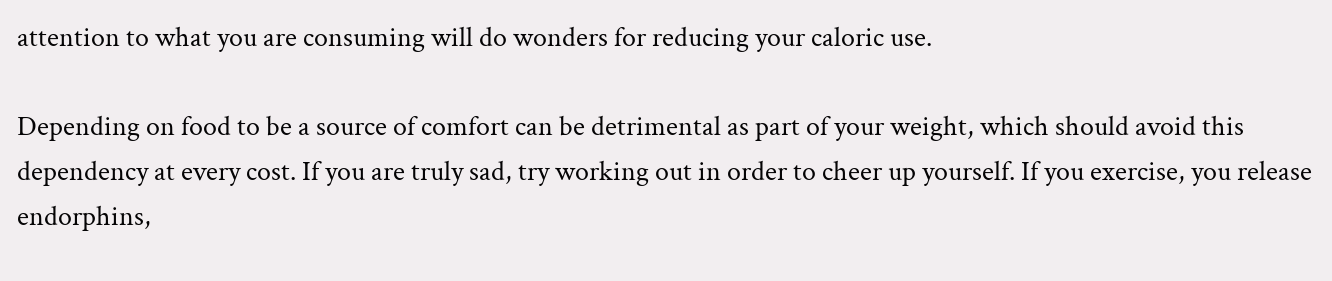attention to what you are consuming will do wonders for reducing your caloric use.

Depending on food to be a source of comfort can be detrimental as part of your weight, which should avoid this dependency at every cost. If you are truly sad, try working out in order to cheer up yourself. If you exercise, you release endorphins,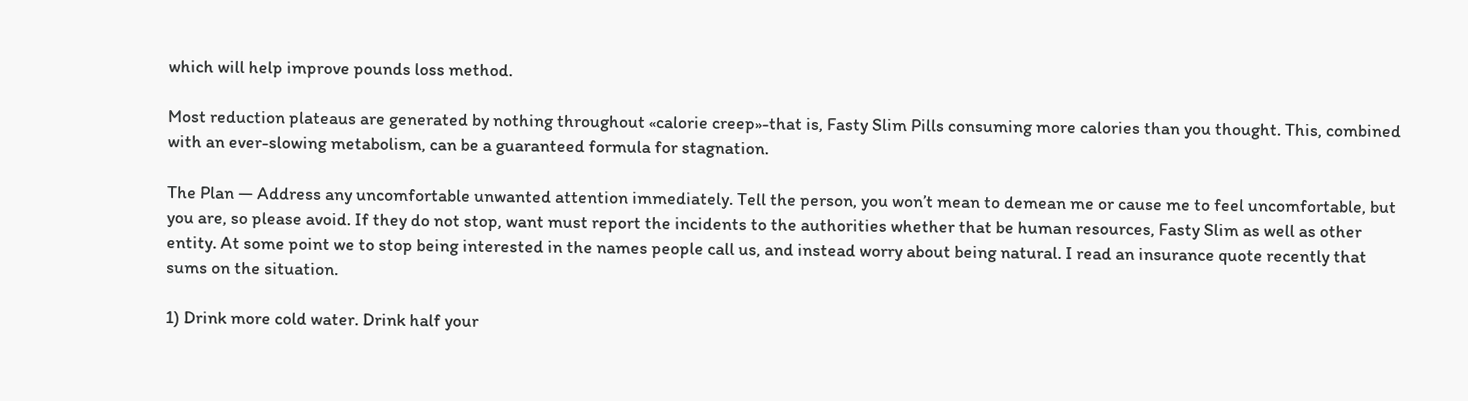which will help improve pounds loss method.

Most reduction plateaus are generated by nothing throughout «calorie creep»-that is, Fasty Slim Pills consuming more calories than you thought. This, combined with an ever-slowing metabolism, can be a guaranteed formula for stagnation.

The Plan — Address any uncomfortable unwanted attention immediately. Tell the person, you won’t mean to demean me or cause me to feel uncomfortable, but you are, so please avoid. If they do not stop, want must report the incidents to the authorities whether that be human resources, Fasty Slim as well as other entity. At some point we to stop being interested in the names people call us, and instead worry about being natural. I read an insurance quote recently that sums on the situation.

1) Drink more cold water. Drink half your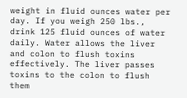weight in fluid ounces water per day. If you weigh 250 lbs., drink 125 fluid ounces of water daily. Water allows the liver and colon to flush toxins effectively. The liver passes toxins to the colon to flush them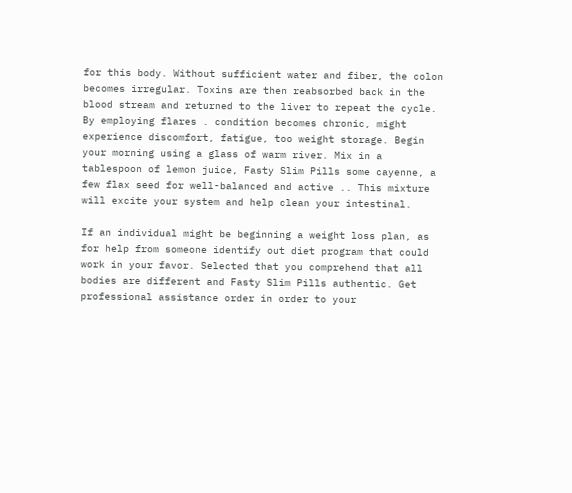for this body. Without sufficient water and fiber, the colon becomes irregular. Toxins are then reabsorbed back in the blood stream and returned to the liver to repeat the cycle. By employing flares . condition becomes chronic, might experience discomfort, fatigue, too weight storage. Begin your morning using a glass of warm river. Mix in a tablespoon of lemon juice, Fasty Slim Pills some cayenne, a few flax seed for well-balanced and active .. This mixture will excite your system and help clean your intestinal.

If an individual might be beginning a weight loss plan, as for help from someone identify out diet program that could work in your favor. Selected that you comprehend that all bodies are different and Fasty Slim Pills authentic. Get professional assistance order in order to your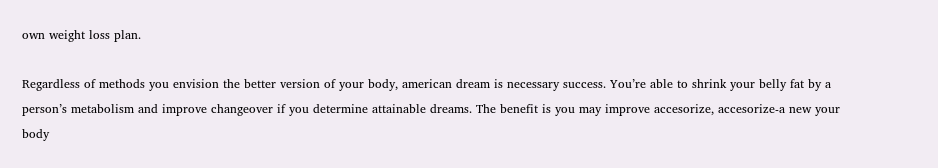own weight loss plan.

Regardless of methods you envision the better version of your body, american dream is necessary success. You’re able to shrink your belly fat by a person’s metabolism and improve changeover if you determine attainable dreams. The benefit is you may improve accesorize, accesorize-a new your body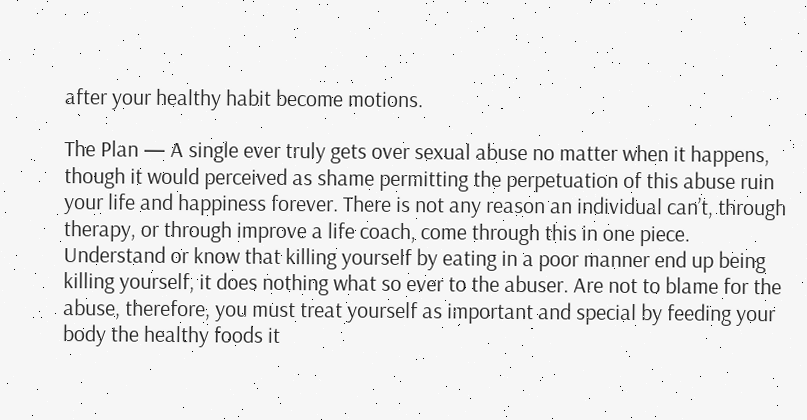after your healthy habit become motions.

The Plan — A single ever truly gets over sexual abuse no matter when it happens, though it would perceived as shame permitting the perpetuation of this abuse ruin your life and happiness forever. There is not any reason an individual can’t, through therapy, or through improve a life coach, come through this in one piece. Understand or know that killing yourself by eating in a poor manner end up being killing yourself, it does nothing what so ever to the abuser. Are not to blame for the abuse, therefore, you must treat yourself as important and special by feeding your body the healthy foods it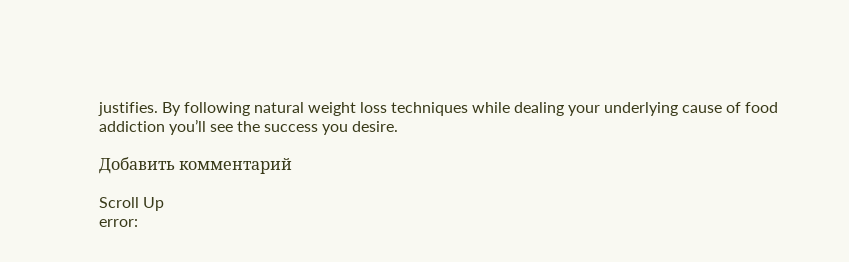justifies. By following natural weight loss techniques while dealing your underlying cause of food addiction you’ll see the success you desire.

Добавить комментарий

Scroll Up
error: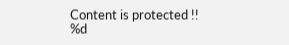Content is protected !!
%d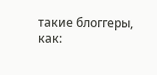такие блоггеры, как: